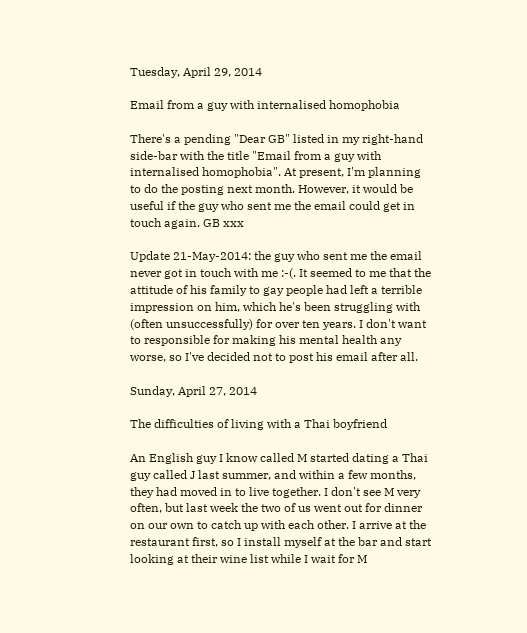Tuesday, April 29, 2014

Email from a guy with internalised homophobia

There's a pending "Dear GB" listed in my right-hand side-bar with the title "Email from a guy with internalised homophobia". At present, I'm planning to do the posting next month. However, it would be useful if the guy who sent me the email could get in touch again. GB xxx

Update 21-May-2014: the guy who sent me the email never got in touch with me :-(. It seemed to me that the attitude of his family to gay people had left a terrible impression on him, which he's been struggling with (often unsuccessfully) for over ten years. I don't want to responsible for making his mental health any worse, so I've decided not to post his email after all.

Sunday, April 27, 2014

The difficulties of living with a Thai boyfriend

An English guy I know called M started dating a Thai guy called J last summer, and within a few months, they had moved in to live together. I don't see M very often, but last week the two of us went out for dinner on our own to catch up with each other. I arrive at the restaurant first, so I install myself at the bar and start looking at their wine list while I wait for M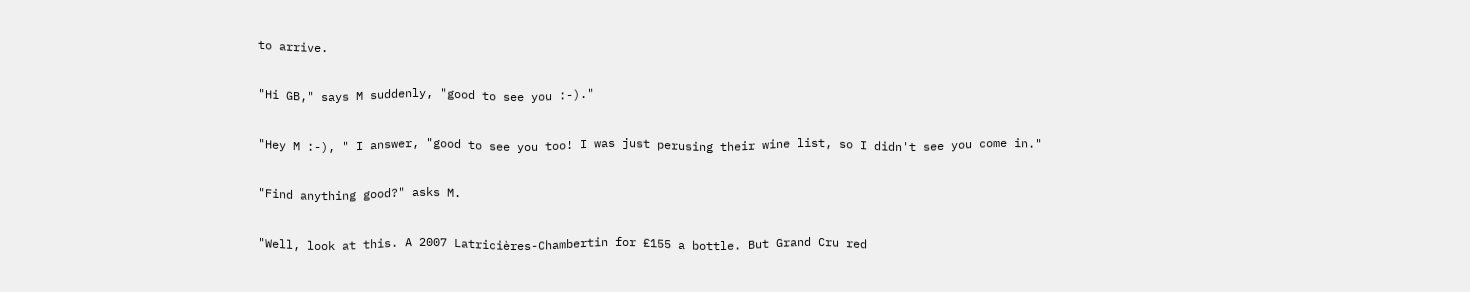to arrive.

"Hi GB," says M suddenly, "good to see you :-)."

"Hey M :-), " I answer, "good to see you too! I was just perusing their wine list, so I didn't see you come in."

"Find anything good?" asks M.

"Well, look at this. A 2007 Latricières-Chambertin for £155 a bottle. But Grand Cru red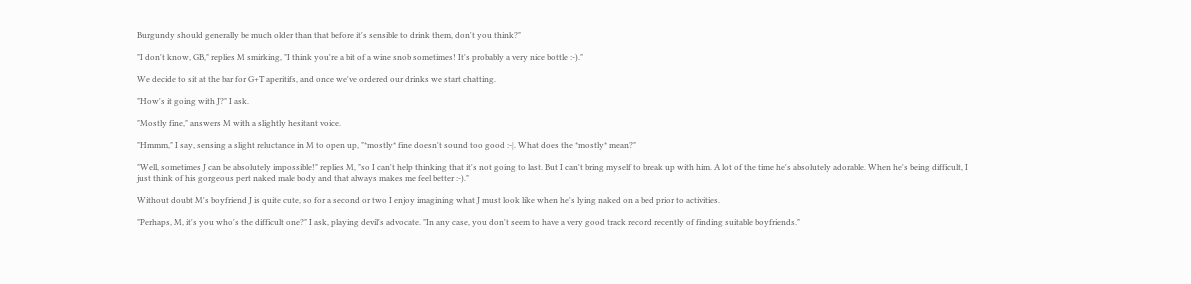Burgundy should generally be much older than that before it's sensible to drink them, don't you think?"

"I don't know, GB," replies M smirking, "I think you're a bit of a wine snob sometimes! It's probably a very nice bottle :-)."

We decide to sit at the bar for G+T aperitifs, and once we've ordered our drinks we start chatting.

"How's it going with J?" I ask.

"Mostly fine," answers M with a slightly hesitant voice.

"Hmmm," I say, sensing a slight reluctance in M to open up, "*mostly* fine doesn't sound too good :-|. What does the *mostly* mean?"

"Well, sometimes J can be absolutely impossible!" replies M, "so I can't help thinking that it's not going to last. But I can't bring myself to break up with him. A lot of the time he's absolutely adorable. When he's being difficult, I just think of his gorgeous pert naked male body and that always makes me feel better :-)."

Without doubt M's boyfriend J is quite cute, so for a second or two I enjoy imagining what J must look like when he's lying naked on a bed prior to activities.

"Perhaps, M, it's you who's the difficult one?" I ask, playing devil's advocate. "In any case, you don't seem to have a very good track record recently of finding suitable boyfriends."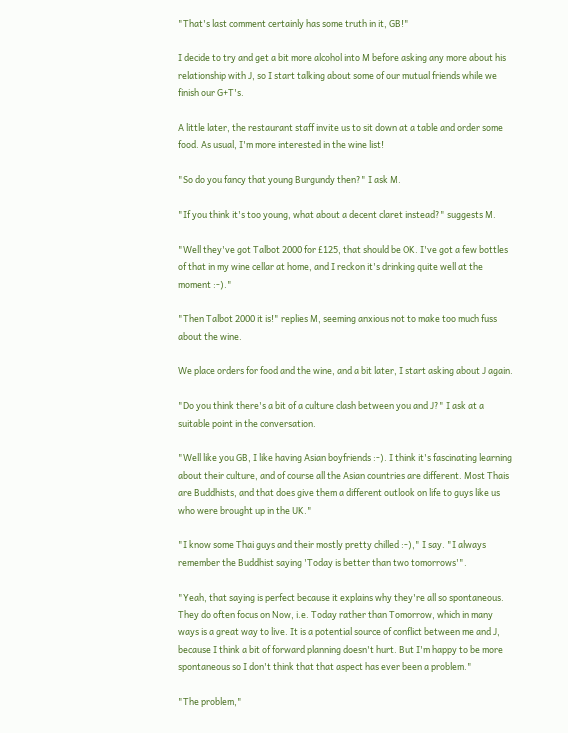"That's last comment certainly has some truth in it, GB!"

I decide to try and get a bit more alcohol into M before asking any more about his relationship with J, so I start talking about some of our mutual friends while we finish our G+T's.

A little later, the restaurant staff invite us to sit down at a table and order some food. As usual, I'm more interested in the wine list!

"So do you fancy that young Burgundy then?" I ask M.

"If you think it's too young, what about a decent claret instead?" suggests M.

"Well they've got Talbot 2000 for £125, that should be OK. I've got a few bottles of that in my wine cellar at home, and I reckon it's drinking quite well at the moment :-)."

"Then Talbot 2000 it is!" replies M, seeming anxious not to make too much fuss about the wine.

We place orders for food and the wine, and a bit later, I start asking about J again.

"Do you think there's a bit of a culture clash between you and J?" I ask at a suitable point in the conversation.

"Well like you GB, I like having Asian boyfriends :-). I think it's fascinating learning about their culture, and of course all the Asian countries are different. Most Thais are Buddhists, and that does give them a different outlook on life to guys like us who were brought up in the UK."

"I know some Thai guys and their mostly pretty chilled :-)," I say. "I always remember the Buddhist saying 'Today is better than two tomorrows'".

"Yeah, that saying is perfect because it explains why they're all so spontaneous. They do often focus on Now, i.e. Today rather than Tomorrow, which in many ways is a great way to live. It is a potential source of conflict between me and J, because I think a bit of forward planning doesn't hurt. But I'm happy to be more spontaneous so I don't think that that aspect has ever been a problem."

"The problem,"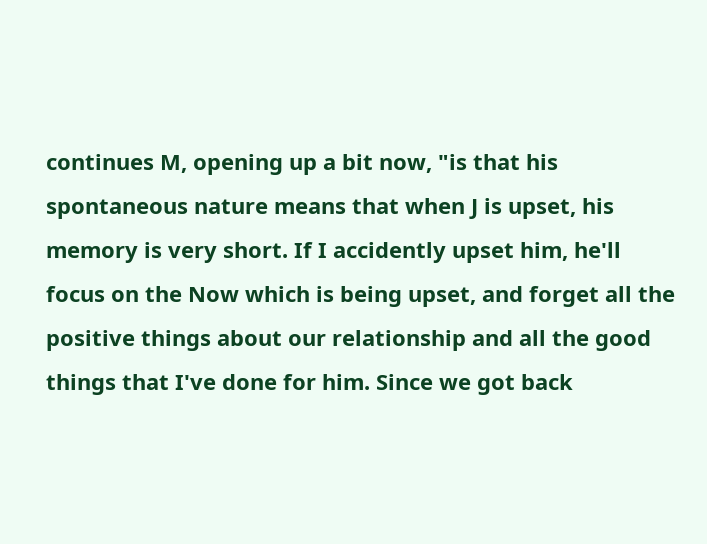continues M, opening up a bit now, "is that his spontaneous nature means that when J is upset, his memory is very short. If I accidently upset him, he'll focus on the Now which is being upset, and forget all the positive things about our relationship and all the good things that I've done for him. Since we got back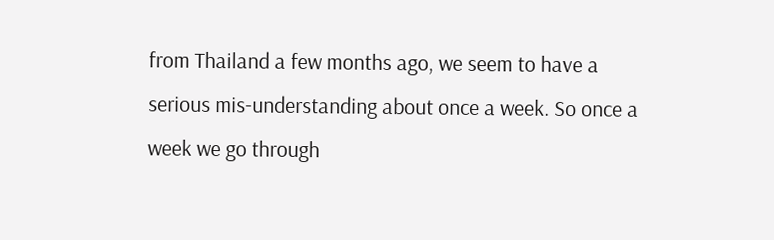from Thailand a few months ago, we seem to have a serious mis-understanding about once a week. So once a week we go through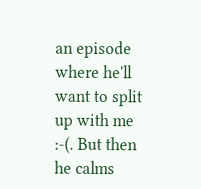an episode where he'll want to split up with me :-(. But then he calms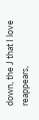down, the J that I love reappears,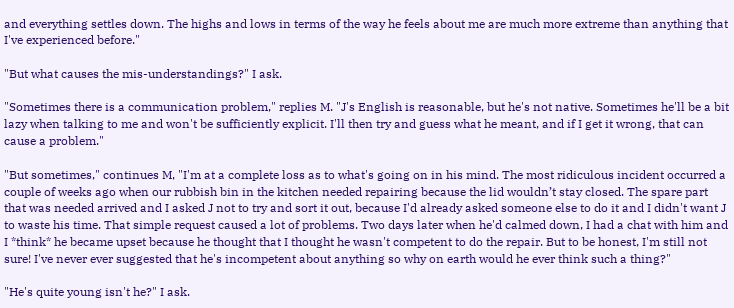and everything settles down. The highs and lows in terms of the way he feels about me are much more extreme than anything that I've experienced before."

"But what causes the mis-understandings?" I ask.

"Sometimes there is a communication problem," replies M. "J's English is reasonable, but he's not native. Sometimes he'll be a bit lazy when talking to me and won't be sufficiently explicit. I'll then try and guess what he meant, and if I get it wrong, that can cause a problem."

"But sometimes," continues M, "I'm at a complete loss as to what's going on in his mind. The most ridiculous incident occurred a couple of weeks ago when our rubbish bin in the kitchen needed repairing because the lid wouldn’t stay closed. The spare part that was needed arrived and I asked J not to try and sort it out, because I'd already asked someone else to do it and I didn't want J to waste his time. That simple request caused a lot of problems. Two days later when he'd calmed down, I had a chat with him and I *think* he became upset because he thought that I thought he wasn't competent to do the repair. But to be honest, I'm still not sure! I've never ever suggested that he's incompetent about anything so why on earth would he ever think such a thing?"

"He's quite young isn't he?" I ask.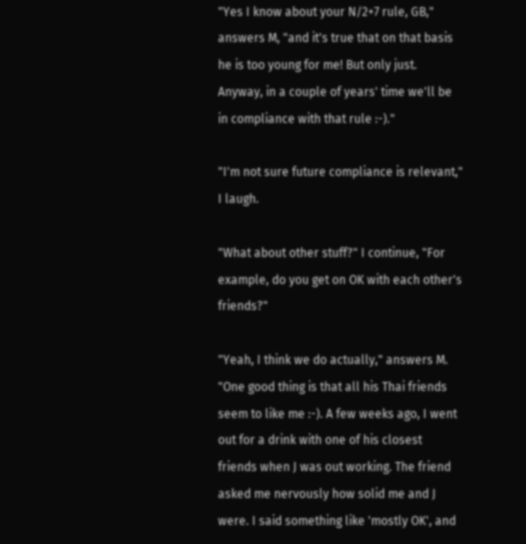"Yes I know about your N/2+7 rule, GB," answers M, "and it's true that on that basis he is too young for me! But only just. Anyway, in a couple of years' time we'll be in compliance with that rule :-)."

"I'm not sure future compliance is relevant," I laugh.

"What about other stuff?" I continue, "For example, do you get on OK with each other's friends?"

"Yeah, I think we do actually," answers M. "One good thing is that all his Thai friends seem to like me :-). A few weeks ago, I went out for a drink with one of his closest friends when J was out working. The friend asked me nervously how solid me and J were. I said something like 'mostly OK', and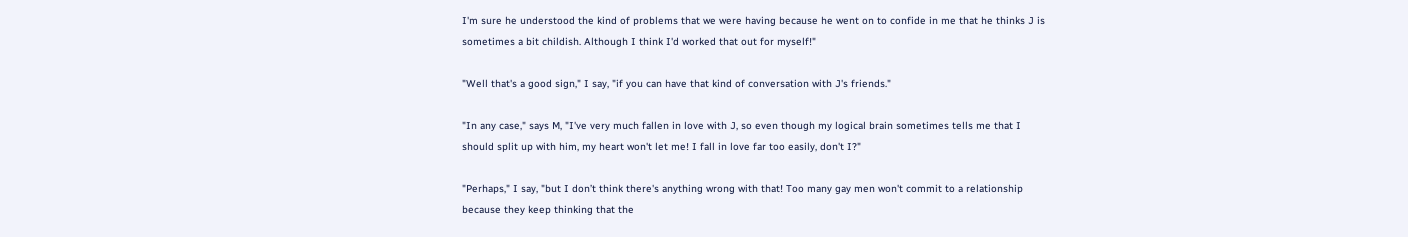I'm sure he understood the kind of problems that we were having because he went on to confide in me that he thinks J is sometimes a bit childish. Although I think I'd worked that out for myself!"

"Well that's a good sign," I say, "if you can have that kind of conversation with J's friends."

"In any case," says M, "I've very much fallen in love with J, so even though my logical brain sometimes tells me that I should split up with him, my heart won't let me! I fall in love far too easily, don't I?"

"Perhaps," I say, "but I don’t think there's anything wrong with that! Too many gay men won't commit to a relationship because they keep thinking that the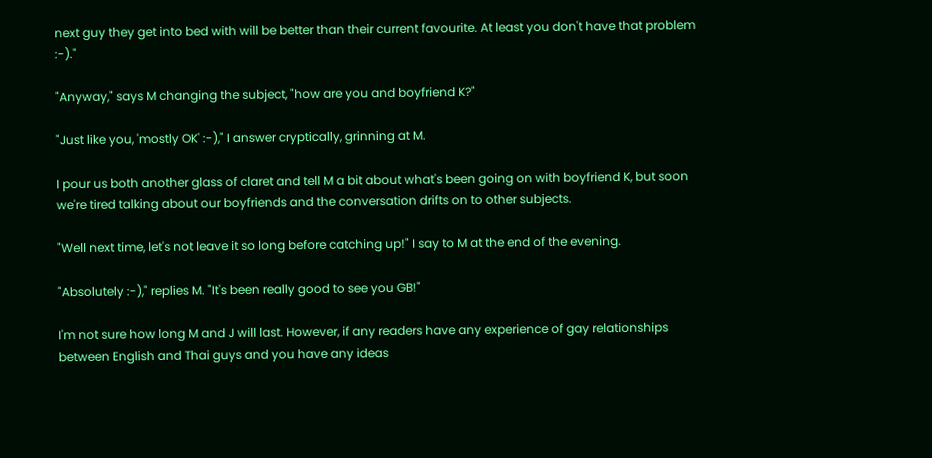next guy they get into bed with will be better than their current favourite. At least you don't have that problem :-)."

"Anyway," says M changing the subject, "how are you and boyfriend K?"

"Just like you, 'mostly OK' :-)," I answer cryptically, grinning at M.

I pour us both another glass of claret and tell M a bit about what's been going on with boyfriend K, but soon we're tired talking about our boyfriends and the conversation drifts on to other subjects.

"Well next time, let's not leave it so long before catching up!" I say to M at the end of the evening.

"Absolutely :-)," replies M. "It's been really good to see you GB!"

I'm not sure how long M and J will last. However, if any readers have any experience of gay relationships between English and Thai guys and you have any ideas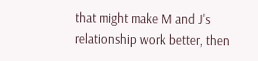that might make M and J's relationship work better, then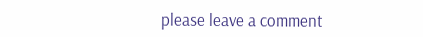please leave a comment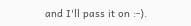and I'll pass it on :-).